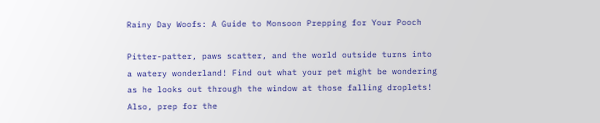Rainy Day Woofs: A Guide to Monsoon Prepping for Your Pooch

Pitter-patter, paws scatter, and the world outside turns into a watery wonderland! Find out what your pet might be wondering as he looks out through the window at those falling droplets! Also, prep for the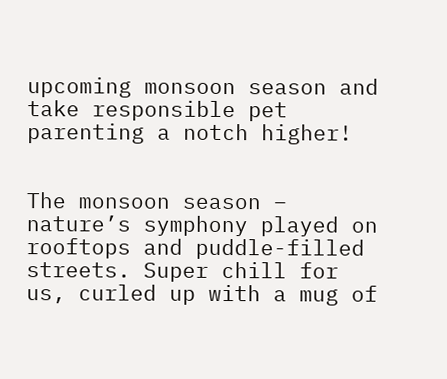upcoming monsoon season and take responsible pet parenting a notch higher!


The monsoon season – nature’s symphony played on rooftops and puddle-filled streets. Super chill for us, curled up with a mug of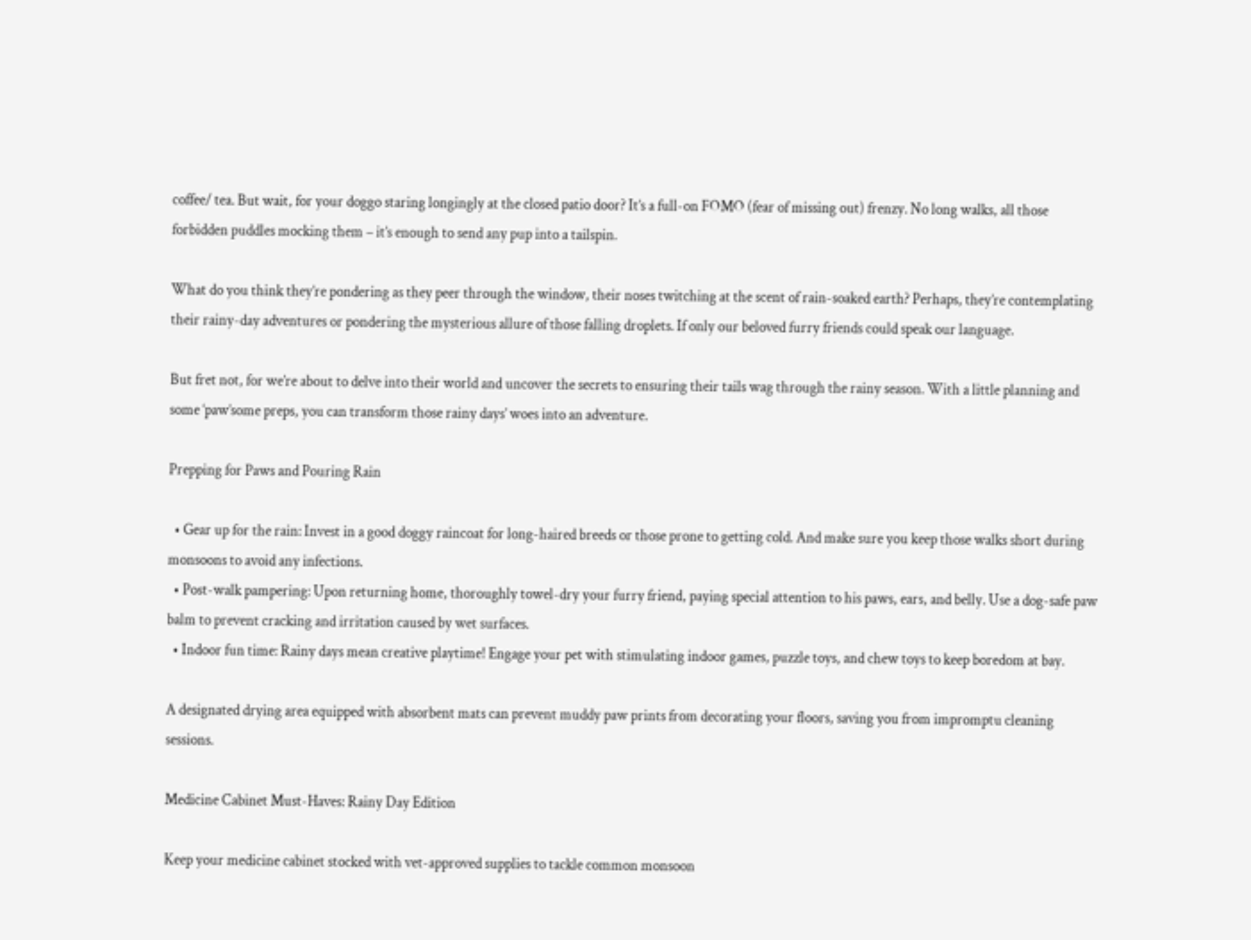coffee/ tea. But wait, for your doggo staring longingly at the closed patio door? It’s a full-on FOMO (fear of missing out) frenzy. No long walks, all those forbidden puddles mocking them – it’s enough to send any pup into a tailspin.

What do you think they’re pondering as they peer through the window, their noses twitching at the scent of rain-soaked earth? Perhaps, they’re contemplating their rainy-day adventures or pondering the mysterious allure of those falling droplets. If only our beloved furry friends could speak our language.

But fret not, for we’re about to delve into their world and uncover the secrets to ensuring their tails wag through the rainy season. With a little planning and some ‘paw’some preps, you can transform those rainy days’ woes into an adventure.

Prepping for Paws and Pouring Rain

  • Gear up for the rain: Invest in a good doggy raincoat for long-haired breeds or those prone to getting cold. And make sure you keep those walks short during monsoons to avoid any infections.
  • Post-walk pampering: Upon returning home, thoroughly towel-dry your furry friend, paying special attention to his paws, ears, and belly. Use a dog-safe paw balm to prevent cracking and irritation caused by wet surfaces.
  • Indoor fun time: Rainy days mean creative playtime! Engage your pet with stimulating indoor games, puzzle toys, and chew toys to keep boredom at bay.

A designated drying area equipped with absorbent mats can prevent muddy paw prints from decorating your floors, saving you from impromptu cleaning sessions.

Medicine Cabinet Must-Haves: Rainy Day Edition

Keep your medicine cabinet stocked with vet-approved supplies to tackle common monsoon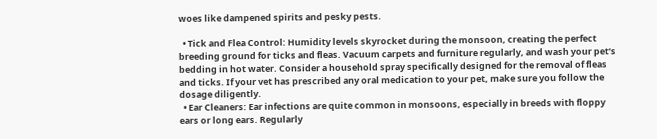woes like dampened spirits and pesky pests.

  • Tick and Flea Control: Humidity levels skyrocket during the monsoon, creating the perfect breeding ground for ticks and fleas. Vacuum carpets and furniture regularly, and wash your pet’s bedding in hot water. Consider a household spray specifically designed for the removal of fleas and ticks. If your vet has prescribed any oral medication to your pet, make sure you follow the dosage diligently.
  • Ear Cleaners: Ear infections are quite common in monsoons, especially in breeds with floppy ears or long ears. Regularly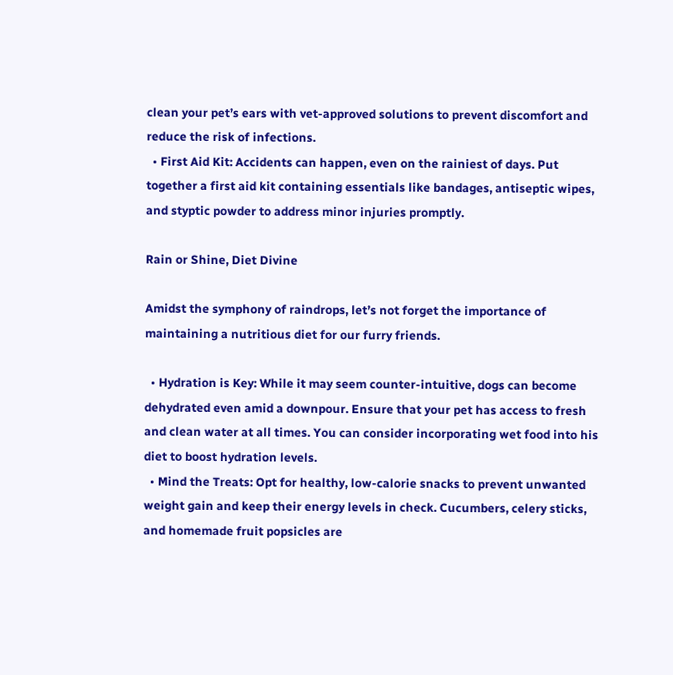clean your pet’s ears with vet-approved solutions to prevent discomfort and reduce the risk of infections.
  • First Aid Kit: Accidents can happen, even on the rainiest of days. Put together a first aid kit containing essentials like bandages, antiseptic wipes, and styptic powder to address minor injuries promptly.

Rain or Shine, Diet Divine

Amidst the symphony of raindrops, let’s not forget the importance of maintaining a nutritious diet for our furry friends.

  • Hydration is Key: While it may seem counter-intuitive, dogs can become dehydrated even amid a downpour. Ensure that your pet has access to fresh and clean water at all times. You can consider incorporating wet food into his diet to boost hydration levels.
  • Mind the Treats: Opt for healthy, low-calorie snacks to prevent unwanted weight gain and keep their energy levels in check. Cucumbers, celery sticks, and homemade fruit popsicles are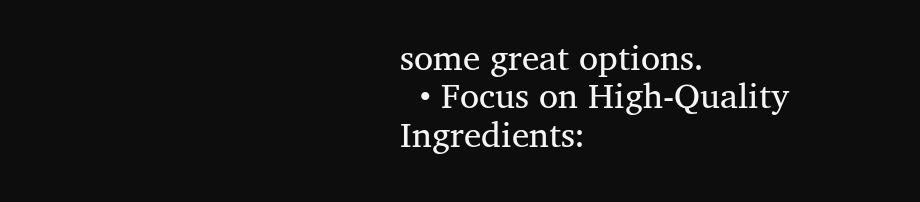some great options.
  • Focus on High-Quality Ingredients: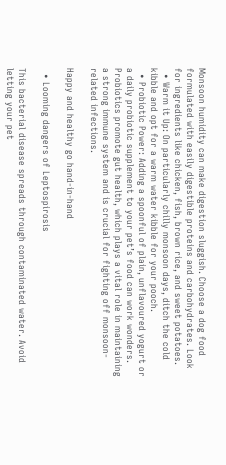Monsoon humidity can make digestion sluggish. Choose a dog food formulated with easily digestible proteins and carbohydrates. Look for ingredients like chicken, fish, brown rice, and sweet potatoes.
  • Warm it Up: On particularly chilly monsoon days, ditch the cold kibble and opt for a warm water kibble for your pooch.
  • Probiotic Power: Adding a spoonful of plain, unflavoured yogurt or a daily probiotic supplement to your pet’s food can work wonders. Probiotics promote gut health, which plays a vital role in maintaining a strong immune system and is crucial for fighting off monsoon-related infections.

Happy and healthy go hand-in-hand

  • Looming dangers of Leptospirosis

This bacterial disease spreads through contaminated water. Avoid letting your pet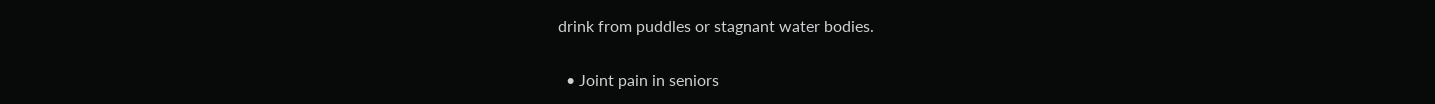drink from puddles or stagnant water bodies.

  • Joint pain in seniors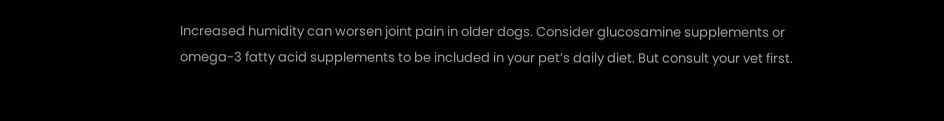Increased humidity can worsen joint pain in older dogs. Consider glucosamine supplements or omega-3 fatty acid supplements to be included in your pet’s daily diet. But consult your vet first.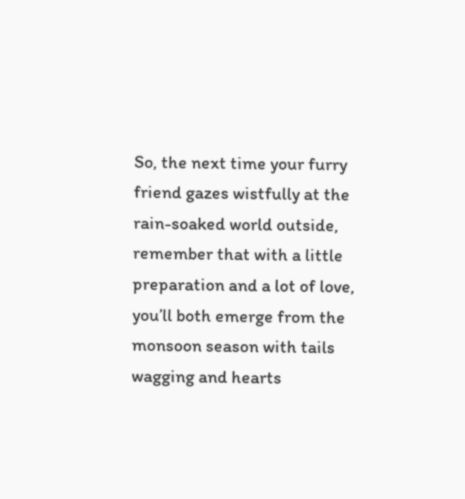So, the next time your furry friend gazes wistfully at the rain-soaked world outside, remember that with a little preparation and a lot of love, you’ll both emerge from the monsoon season with tails wagging and hearts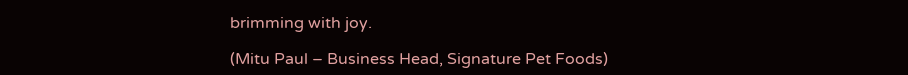brimming with joy.

(Mitu Paul – Business Head, Signature Pet Foods)